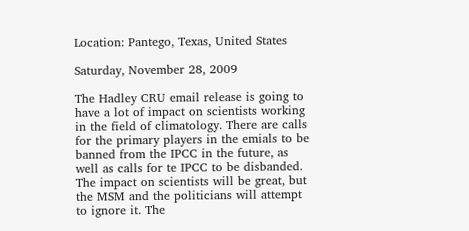Location: Pantego, Texas, United States

Saturday, November 28, 2009

The Hadley CRU email release is going to have a lot of impact on scientists working in the field of climatology. There are calls for the primary players in the emials to be banned from the IPCC in the future, as well as calls for te IPCC to be disbanded. The impact on scientists will be great, but the MSM and the politicians will attempt to ignore it. The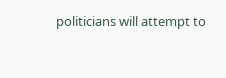politicians will attempt to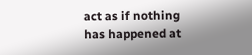act as if nothing has happened at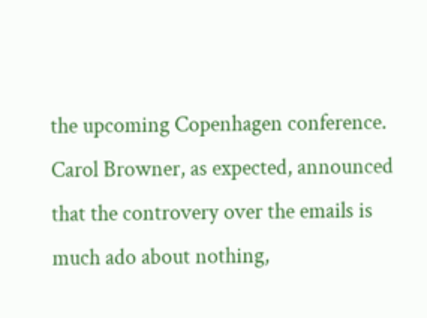the upcoming Copenhagen conference. Carol Browner, as expected, announced that the controvery over the emails is much ado about nothing,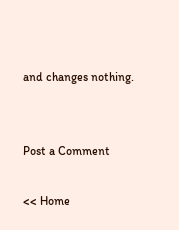and changes nothing.


Post a Comment

<< Home